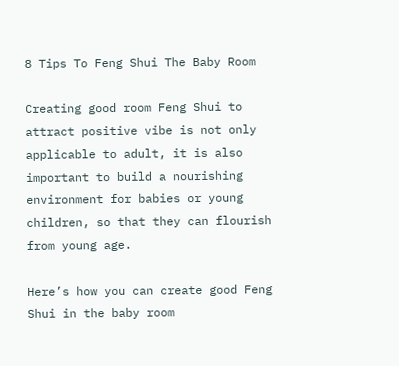8 Tips To Feng Shui The Baby Room

Creating good room Feng Shui to attract positive vibe is not only applicable to adult, it is also important to build a nourishing environment for babies or young children, so that they can flourish from young age.

Here’s how you can create good Feng Shui in the baby room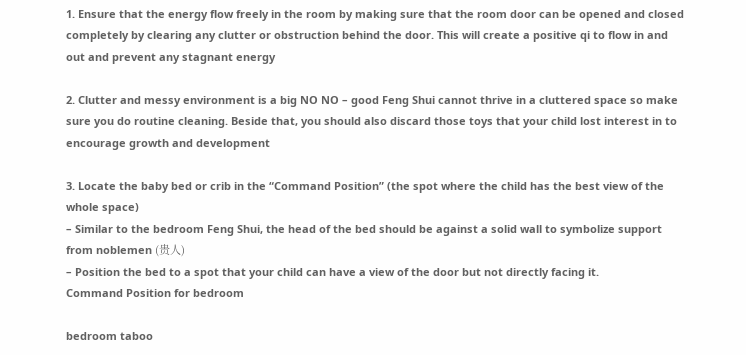1. Ensure that the energy flow freely in the room by making sure that the room door can be opened and closed completely by clearing any clutter or obstruction behind the door. This will create a positive qi to flow in and out and prevent any stagnant energy

2. Clutter and messy environment is a big NO NO – good Feng Shui cannot thrive in a cluttered space so make sure you do routine cleaning. Beside that, you should also discard those toys that your child lost interest in to encourage growth and development

3. Locate the baby bed or crib in the “Command Position” (the spot where the child has the best view of the whole space)
– Similar to the bedroom Feng Shui, the head of the bed should be against a solid wall to symbolize support from noblemen (贵人)
– Position the bed to a spot that your child can have a view of the door but not directly facing it.
Command Position for bedroom

bedroom taboo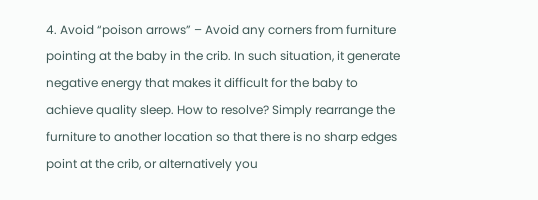4. Avoid “poison arrows” – Avoid any corners from furniture pointing at the baby in the crib. In such situation, it generate negative energy that makes it difficult for the baby to achieve quality sleep. How to resolve? Simply rearrange the furniture to another location so that there is no sharp edges point at the crib, or alternatively you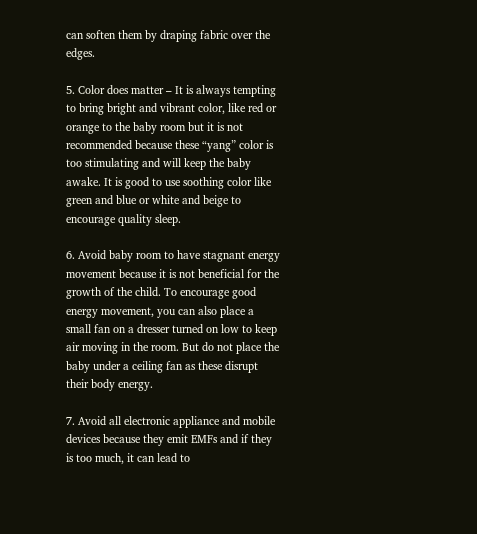can soften them by draping fabric over the edges.

5. Color does matter – It is always tempting to bring bright and vibrant color, like red or orange to the baby room but it is not recommended because these “yang” color is too stimulating and will keep the baby awake. It is good to use soothing color like green and blue or white and beige to encourage quality sleep.

6. Avoid baby room to have stagnant energy movement because it is not beneficial for the growth of the child. To encourage good energy movement, you can also place a small fan on a dresser turned on low to keep air moving in the room. But do not place the baby under a ceiling fan as these disrupt their body energy.

7. Avoid all electronic appliance and mobile devices because they emit EMFs and if they is too much, it can lead to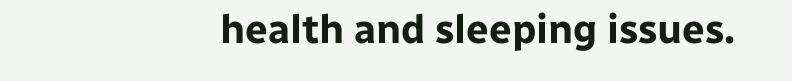health and sleeping issues.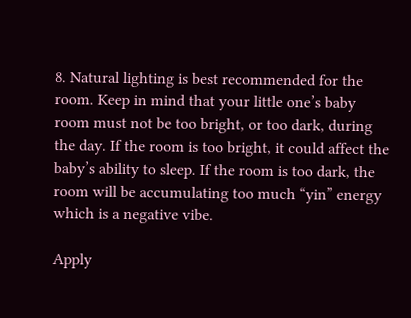8. Natural lighting is best recommended for the room. Keep in mind that your little one’s baby room must not be too bright, or too dark, during the day. If the room is too bright, it could affect the baby’s ability to sleep. If the room is too dark, the room will be accumulating too much “yin” energy which is a negative vibe.

Apply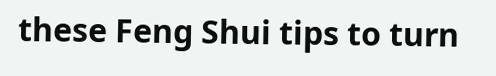these Feng Shui tips to turn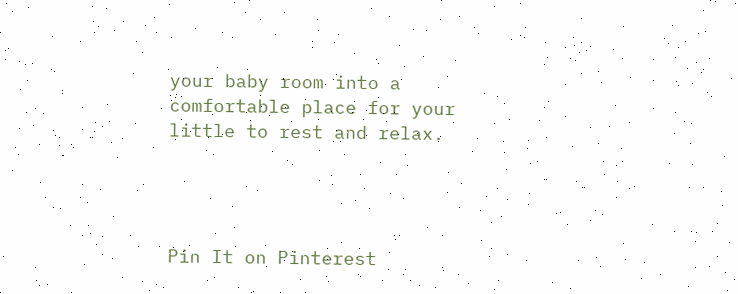your baby room into a comfortable place for your little to rest and relax.




Pin It on Pinterest